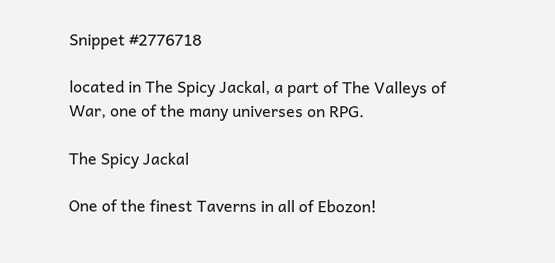Snippet #2776718

located in The Spicy Jackal, a part of The Valleys of War, one of the many universes on RPG.

The Spicy Jackal

One of the finest Taverns in all of Ebozon!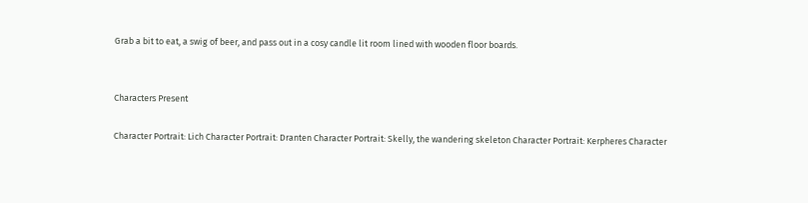Grab a bit to eat, a swig of beer, and pass out in a cosy candle lit room lined with wooden floor boards.


Characters Present

Character Portrait: Lich Character Portrait: Dranten Character Portrait: Skelly, the wandering skeleton Character Portrait: Kerpheres Character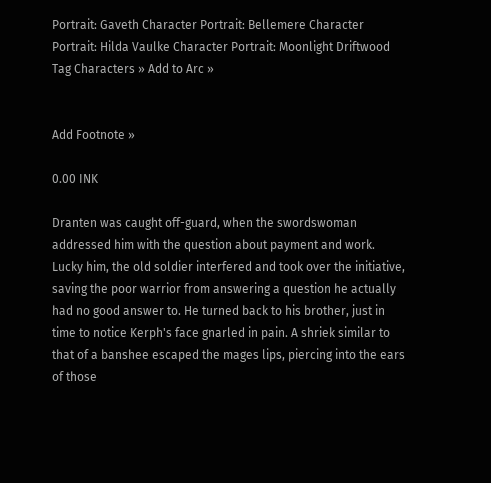Portrait: Gaveth Character Portrait: Bellemere Character Portrait: Hilda Vaulke Character Portrait: Moonlight Driftwood
Tag Characters » Add to Arc »


Add Footnote »

0.00 INK

Dranten was caught off-guard, when the swordswoman addressed him with the question about payment and work. Lucky him, the old soldier interfered and took over the initiative, saving the poor warrior from answering a question he actually had no good answer to. He turned back to his brother, just in time to notice Kerph's face gnarled in pain. A shriek similar to that of a banshee escaped the mages lips, piercing into the ears of those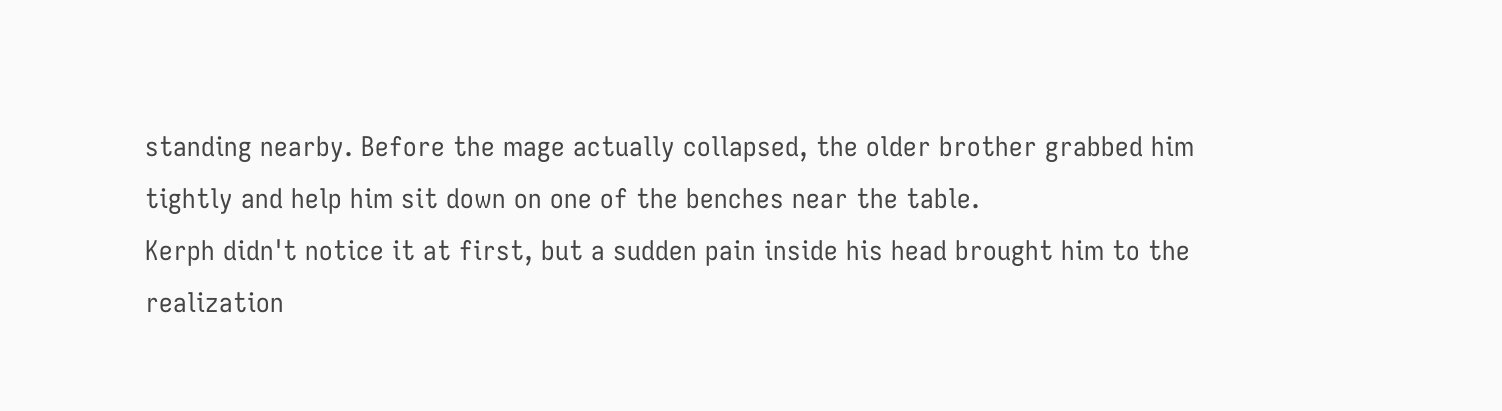standing nearby. Before the mage actually collapsed, the older brother grabbed him tightly and help him sit down on one of the benches near the table.
Kerph didn't notice it at first, but a sudden pain inside his head brought him to the realization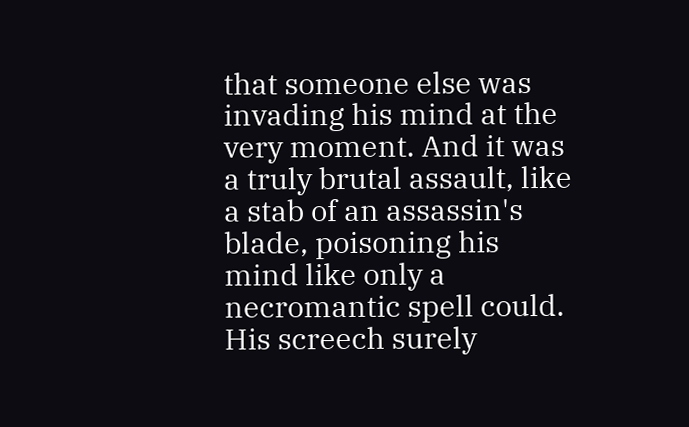that someone else was invading his mind at the very moment. And it was a truly brutal assault, like a stab of an assassin's blade, poisoning his mind like only a necromantic spell could. His screech surely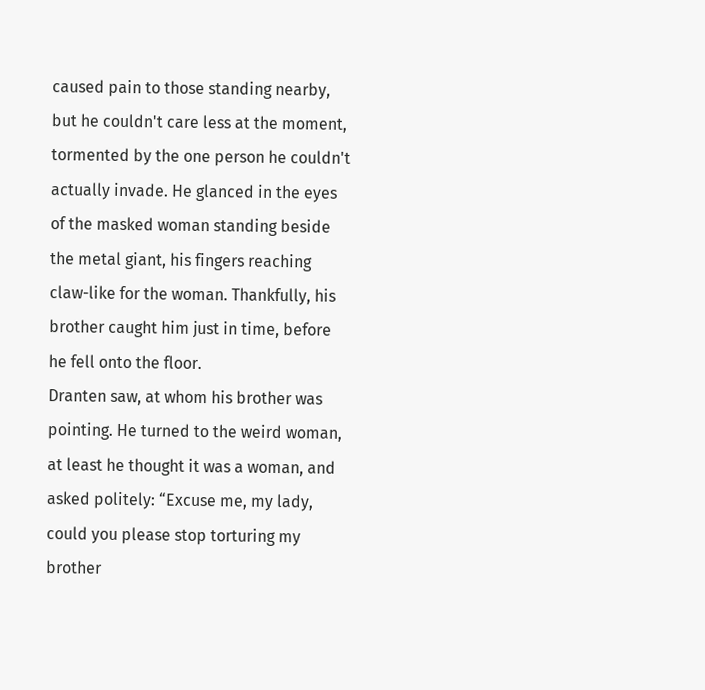caused pain to those standing nearby, but he couldn't care less at the moment, tormented by the one person he couldn't actually invade. He glanced in the eyes of the masked woman standing beside the metal giant, his fingers reaching claw-like for the woman. Thankfully, his brother caught him just in time, before he fell onto the floor.
Dranten saw, at whom his brother was pointing. He turned to the weird woman, at least he thought it was a woman, and asked politely: “Excuse me, my lady, could you please stop torturing my brother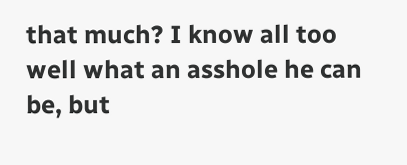that much? I know all too well what an asshole he can be, but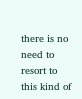there is no need to resort to this kind of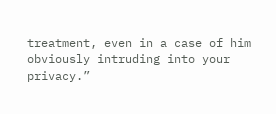treatment, even in a case of him obviously intruding into your privacy.”